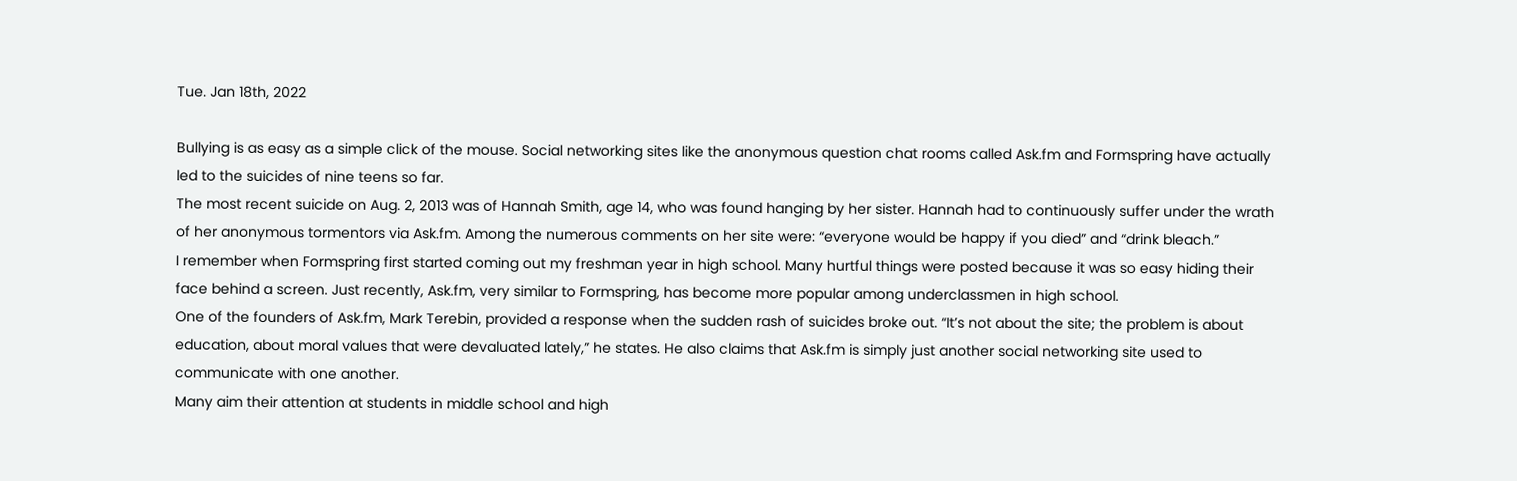Tue. Jan 18th, 2022

Bullying is as easy as a simple click of the mouse. Social networking sites like the anonymous question chat rooms called Ask.fm and Formspring have actually led to the suicides of nine teens so far.
The most recent suicide on Aug. 2, 2013 was of Hannah Smith, age 14, who was found hanging by her sister. Hannah had to continuously suffer under the wrath of her anonymous tormentors via Ask.fm. Among the numerous comments on her site were: “everyone would be happy if you died” and “drink bleach.”
I remember when Formspring first started coming out my freshman year in high school. Many hurtful things were posted because it was so easy hiding their face behind a screen. Just recently, Ask.fm, very similar to Formspring, has become more popular among underclassmen in high school.
One of the founders of Ask.fm, Mark Terebin, provided a response when the sudden rash of suicides broke out. “It’s not about the site; the problem is about education, about moral values that were devaluated lately,” he states. He also claims that Ask.fm is simply just another social networking site used to communicate with one another.
Many aim their attention at students in middle school and high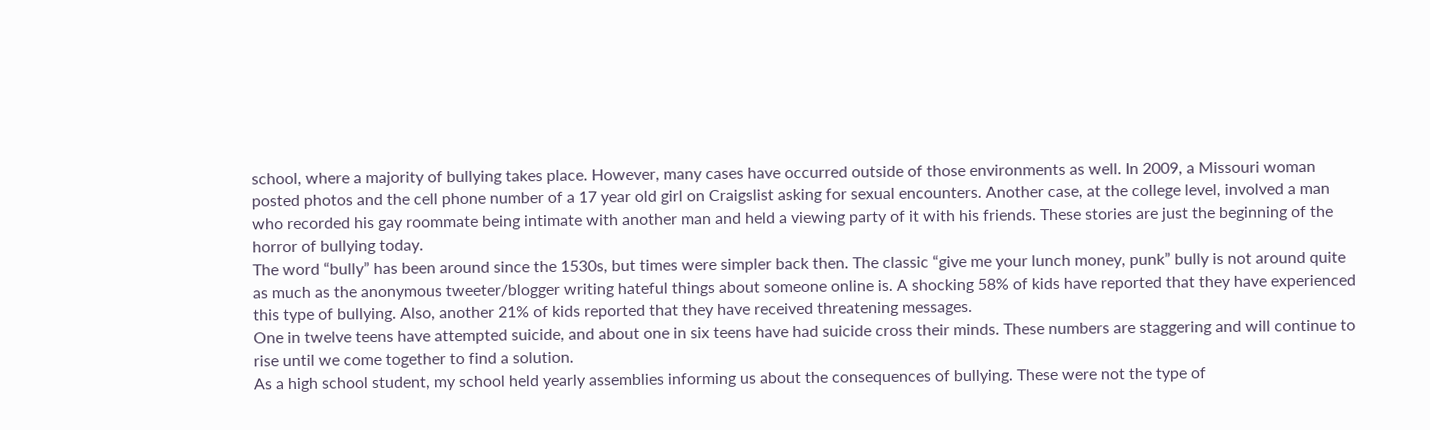school, where a majority of bullying takes place. However, many cases have occurred outside of those environments as well. In 2009, a Missouri woman posted photos and the cell phone number of a 17 year old girl on Craigslist asking for sexual encounters. Another case, at the college level, involved a man who recorded his gay roommate being intimate with another man and held a viewing party of it with his friends. These stories are just the beginning of the horror of bullying today.
The word “bully” has been around since the 1530s, but times were simpler back then. The classic “give me your lunch money, punk” bully is not around quite as much as the anonymous tweeter/blogger writing hateful things about someone online is. A shocking 58% of kids have reported that they have experienced this type of bullying. Also, another 21% of kids reported that they have received threatening messages.
One in twelve teens have attempted suicide, and about one in six teens have had suicide cross their minds. These numbers are staggering and will continue to rise until we come together to find a solution.
As a high school student, my school held yearly assemblies informing us about the consequences of bullying. These were not the type of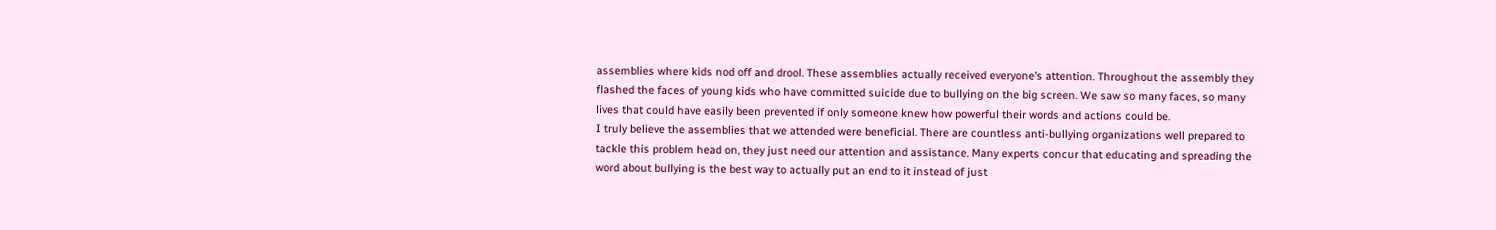assemblies where kids nod off and drool. These assemblies actually received everyone’s attention. Throughout the assembly they flashed the faces of young kids who have committed suicide due to bullying on the big screen. We saw so many faces, so many lives that could have easily been prevented if only someone knew how powerful their words and actions could be.
I truly believe the assemblies that we attended were beneficial. There are countless anti-bullying organizations well prepared to tackle this problem head on, they just need our attention and assistance. Many experts concur that educating and spreading the word about bullying is the best way to actually put an end to it instead of just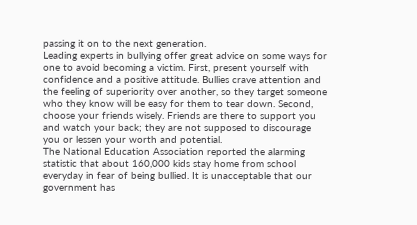passing it on to the next generation.
Leading experts in bullying offer great advice on some ways for one to avoid becoming a victim. First, present yourself with confidence and a positive attitude. Bullies crave attention and the feeling of superiority over another, so they target someone who they know will be easy for them to tear down. Second, choose your friends wisely. Friends are there to support you and watch your back; they are not supposed to discourage you or lessen your worth and potential.
The National Education Association reported the alarming statistic that about 160,000 kids stay home from school everyday in fear of being bullied. It is unacceptable that our government has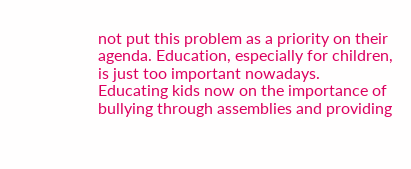not put this problem as a priority on their agenda. Education, especially for children, is just too important nowadays.
Educating kids now on the importance of bullying through assemblies and providing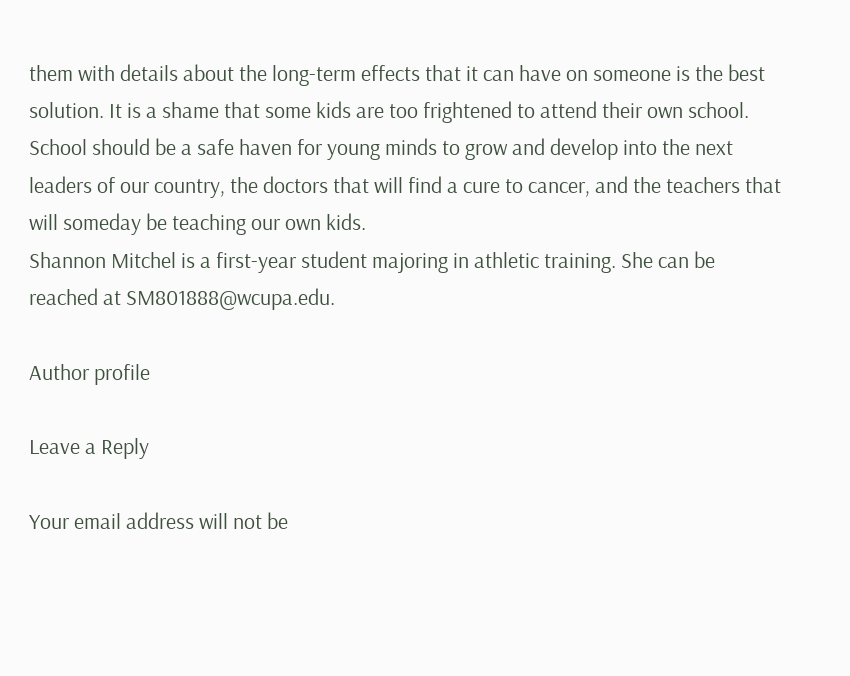them with details about the long-term effects that it can have on someone is the best solution. It is a shame that some kids are too frightened to attend their own school. School should be a safe haven for young minds to grow and develop into the next leaders of our country, the doctors that will find a cure to cancer, and the teachers that will someday be teaching our own kids.
Shannon Mitchel is a first-year student majoring in athletic training. She can be reached at SM801888@wcupa.edu.

Author profile

Leave a Reply

Your email address will not be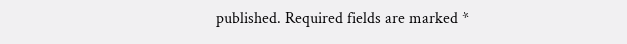published. Required fields are marked *